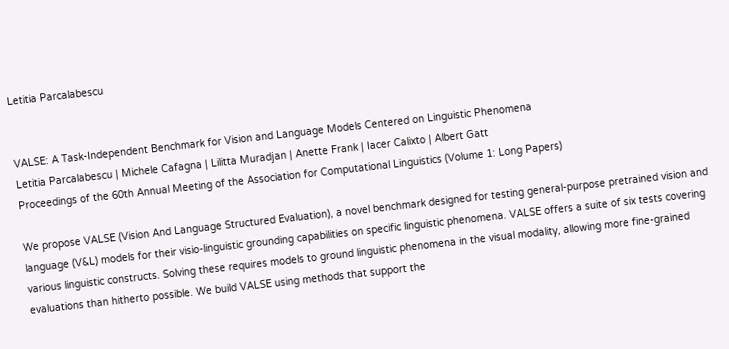Letitia Parcalabescu


VALSE: A Task-Independent Benchmark for Vision and Language Models Centered on Linguistic Phenomena
Letitia Parcalabescu | Michele Cafagna | Lilitta Muradjan | Anette Frank | Iacer Calixto | Albert Gatt
Proceedings of the 60th Annual Meeting of the Association for Computational Linguistics (Volume 1: Long Papers)

We propose VALSE (Vision And Language Structured Evaluation), a novel benchmark designed for testing general-purpose pretrained vision and language (V&L) models for their visio-linguistic grounding capabilities on specific linguistic phenomena. VALSE offers a suite of six tests covering various linguistic constructs. Solving these requires models to ground linguistic phenomena in the visual modality, allowing more fine-grained evaluations than hitherto possible. We build VALSE using methods that support the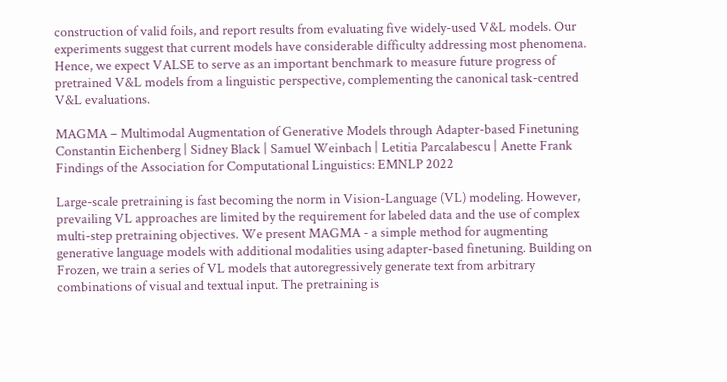construction of valid foils, and report results from evaluating five widely-used V&L models. Our experiments suggest that current models have considerable difficulty addressing most phenomena. Hence, we expect VALSE to serve as an important benchmark to measure future progress of pretrained V&L models from a linguistic perspective, complementing the canonical task-centred V&L evaluations.

MAGMA – Multimodal Augmentation of Generative Models through Adapter-based Finetuning
Constantin Eichenberg | Sidney Black | Samuel Weinbach | Letitia Parcalabescu | Anette Frank
Findings of the Association for Computational Linguistics: EMNLP 2022

Large-scale pretraining is fast becoming the norm in Vision-Language (VL) modeling. However, prevailing VL approaches are limited by the requirement for labeled data and the use of complex multi-step pretraining objectives. We present MAGMA - a simple method for augmenting generative language models with additional modalities using adapter-based finetuning. Building on Frozen, we train a series of VL models that autoregressively generate text from arbitrary combinations of visual and textual input. The pretraining is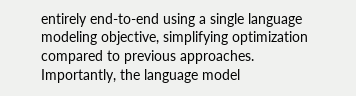entirely end-to-end using a single language modeling objective, simplifying optimization compared to previous approaches. Importantly, the language model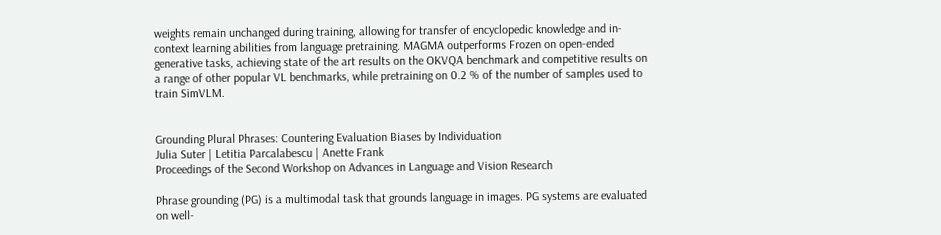weights remain unchanged during training, allowing for transfer of encyclopedic knowledge and in-context learning abilities from language pretraining. MAGMA outperforms Frozen on open-ended generative tasks, achieving state of the art results on the OKVQA benchmark and competitive results on a range of other popular VL benchmarks, while pretraining on 0.2 % of the number of samples used to train SimVLM.


Grounding Plural Phrases: Countering Evaluation Biases by Individuation
Julia Suter | Letitia Parcalabescu | Anette Frank
Proceedings of the Second Workshop on Advances in Language and Vision Research

Phrase grounding (PG) is a multimodal task that grounds language in images. PG systems are evaluated on well-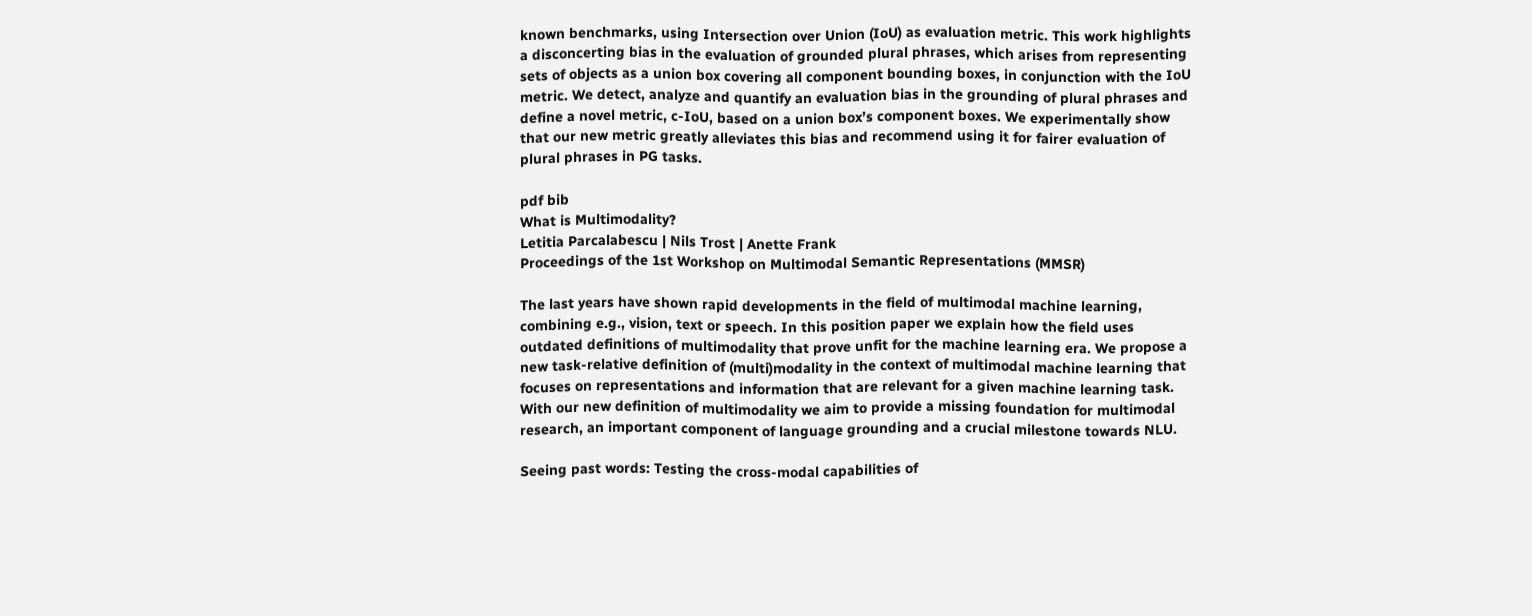known benchmarks, using Intersection over Union (IoU) as evaluation metric. This work highlights a disconcerting bias in the evaluation of grounded plural phrases, which arises from representing sets of objects as a union box covering all component bounding boxes, in conjunction with the IoU metric. We detect, analyze and quantify an evaluation bias in the grounding of plural phrases and define a novel metric, c-IoU, based on a union box’s component boxes. We experimentally show that our new metric greatly alleviates this bias and recommend using it for fairer evaluation of plural phrases in PG tasks.

pdf bib
What is Multimodality?
Letitia Parcalabescu | Nils Trost | Anette Frank
Proceedings of the 1st Workshop on Multimodal Semantic Representations (MMSR)

The last years have shown rapid developments in the field of multimodal machine learning, combining e.g., vision, text or speech. In this position paper we explain how the field uses outdated definitions of multimodality that prove unfit for the machine learning era. We propose a new task-relative definition of (multi)modality in the context of multimodal machine learning that focuses on representations and information that are relevant for a given machine learning task. With our new definition of multimodality we aim to provide a missing foundation for multimodal research, an important component of language grounding and a crucial milestone towards NLU.

Seeing past words: Testing the cross-modal capabilities of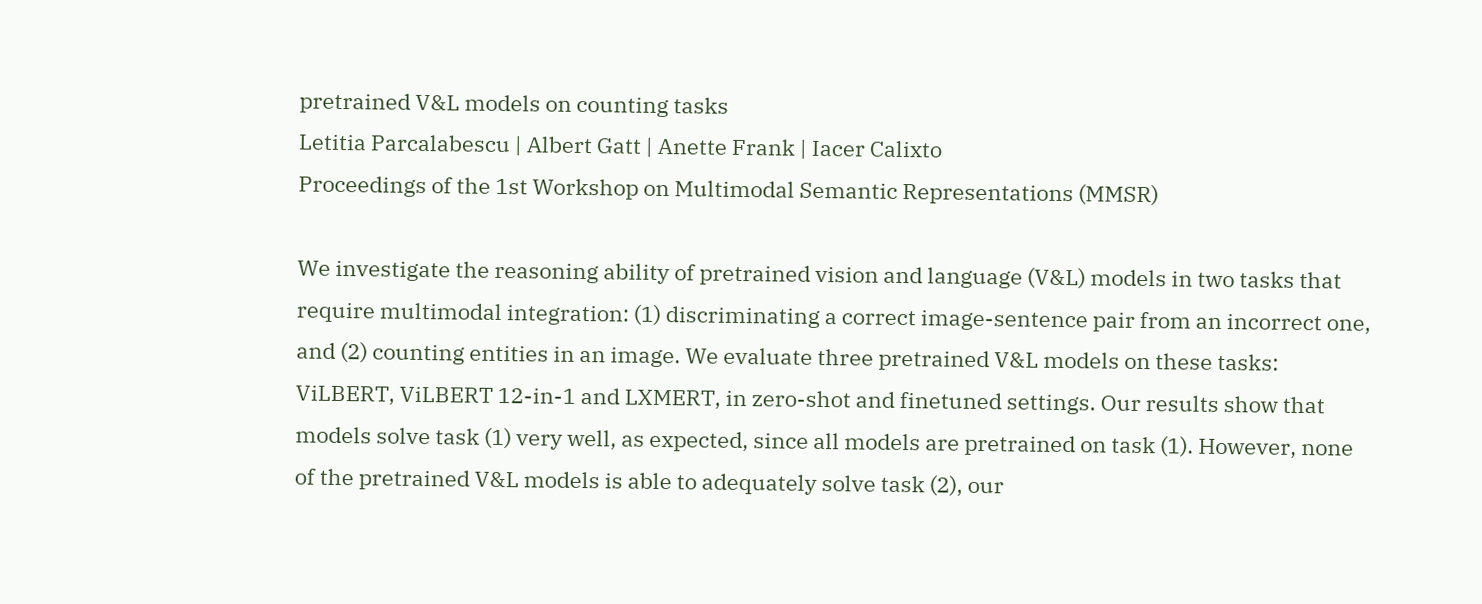pretrained V&L models on counting tasks
Letitia Parcalabescu | Albert Gatt | Anette Frank | Iacer Calixto
Proceedings of the 1st Workshop on Multimodal Semantic Representations (MMSR)

We investigate the reasoning ability of pretrained vision and language (V&L) models in two tasks that require multimodal integration: (1) discriminating a correct image-sentence pair from an incorrect one, and (2) counting entities in an image. We evaluate three pretrained V&L models on these tasks: ViLBERT, ViLBERT 12-in-1 and LXMERT, in zero-shot and finetuned settings. Our results show that models solve task (1) very well, as expected, since all models are pretrained on task (1). However, none of the pretrained V&L models is able to adequately solve task (2), our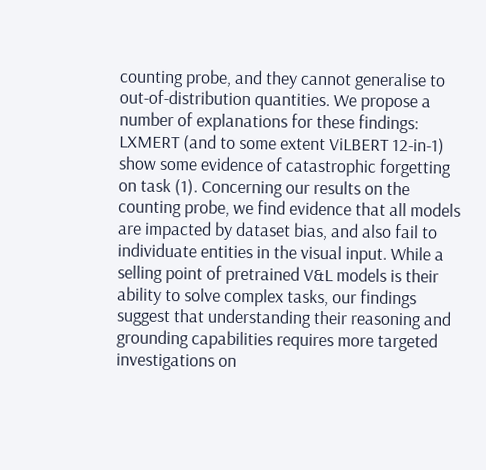counting probe, and they cannot generalise to out-of-distribution quantities. We propose a number of explanations for these findings: LXMERT (and to some extent ViLBERT 12-in-1) show some evidence of catastrophic forgetting on task (1). Concerning our results on the counting probe, we find evidence that all models are impacted by dataset bias, and also fail to individuate entities in the visual input. While a selling point of pretrained V&L models is their ability to solve complex tasks, our findings suggest that understanding their reasoning and grounding capabilities requires more targeted investigations on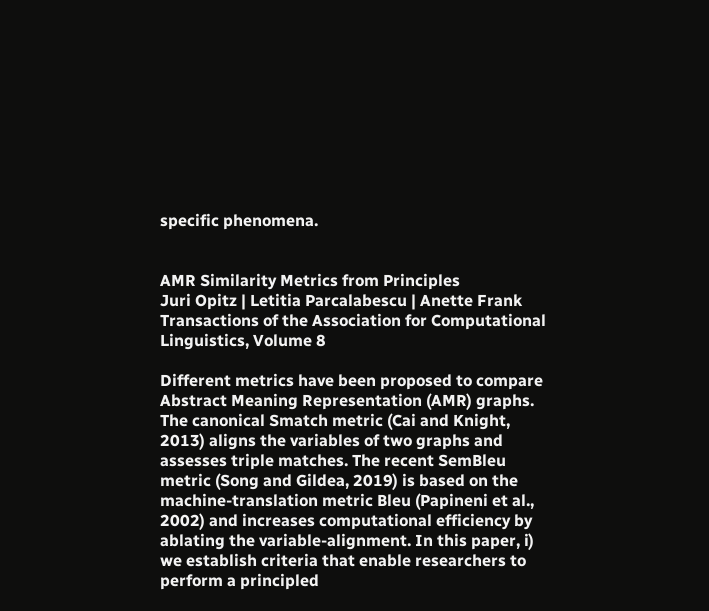specific phenomena.


AMR Similarity Metrics from Principles
Juri Opitz | Letitia Parcalabescu | Anette Frank
Transactions of the Association for Computational Linguistics, Volume 8

Different metrics have been proposed to compare Abstract Meaning Representation (AMR) graphs. The canonical Smatch metric (Cai and Knight, 2013) aligns the variables of two graphs and assesses triple matches. The recent SemBleu metric (Song and Gildea, 2019) is based on the machine-translation metric Bleu (Papineni et al., 2002) and increases computational efficiency by ablating the variable-alignment. In this paper, i) we establish criteria that enable researchers to perform a principled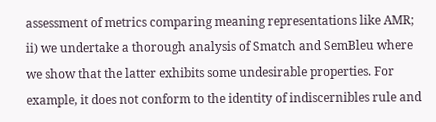assessment of metrics comparing meaning representations like AMR; ii) we undertake a thorough analysis of Smatch and SemBleu where we show that the latter exhibits some undesirable properties. For example, it does not conform to the identity of indiscernibles rule and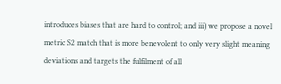introduces biases that are hard to control; and iii) we propose a novel metric S2 match that is more benevolent to only very slight meaning deviations and targets the fulfilment of all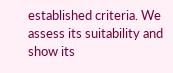established criteria. We assess its suitability and show its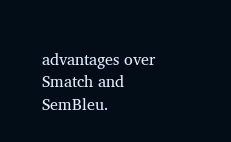advantages over Smatch and SemBleu.